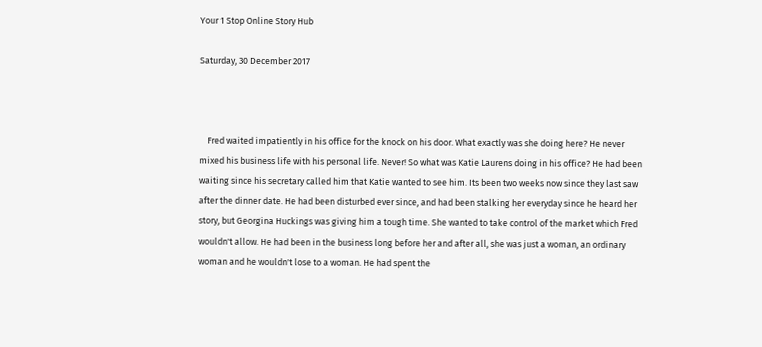Your 1 Stop Online Story Hub

Saturday, 30 December 2017



    Fred waited impatiently in his office for the knock on his door. What exactly was she doing here? He never mixed his business life with his personal life. Never! So what was Katie Laurens doing in his office? He had been waiting since his secretary called him that Katie wanted to see him. Its been two weeks now since they last saw after the dinner date. He had been disturbed ever since, and had been stalking her everyday since he heard her story, but Georgina Huckings was giving him a tough time. She wanted to take control of the market which Fred wouldn't allow. He had been in the business long before her and after all, she was just a woman, an ordinary woman and he wouldn't lose to a woman. He had spent the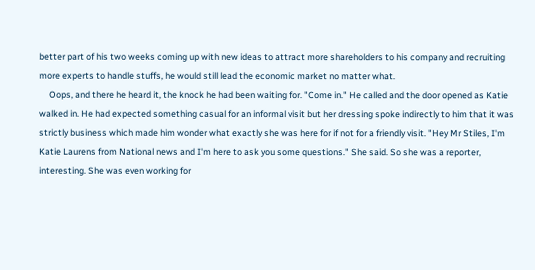better part of his two weeks coming up with new ideas to attract more shareholders to his company and recruiting more experts to handle stuffs, he would still lead the economic market no matter what.
     Oops, and there he heard it, the knock he had been waiting for. "Come in." He called and the door opened as Katie walked in. He had expected something casual for an informal visit but her dressing spoke indirectly to him that it was strictly business which made him wonder what exactly she was here for if not for a friendly visit. "Hey Mr Stiles, I'm Katie Laurens from National news and I'm here to ask you some questions." She said. So she was a reporter, interesting. She was even working for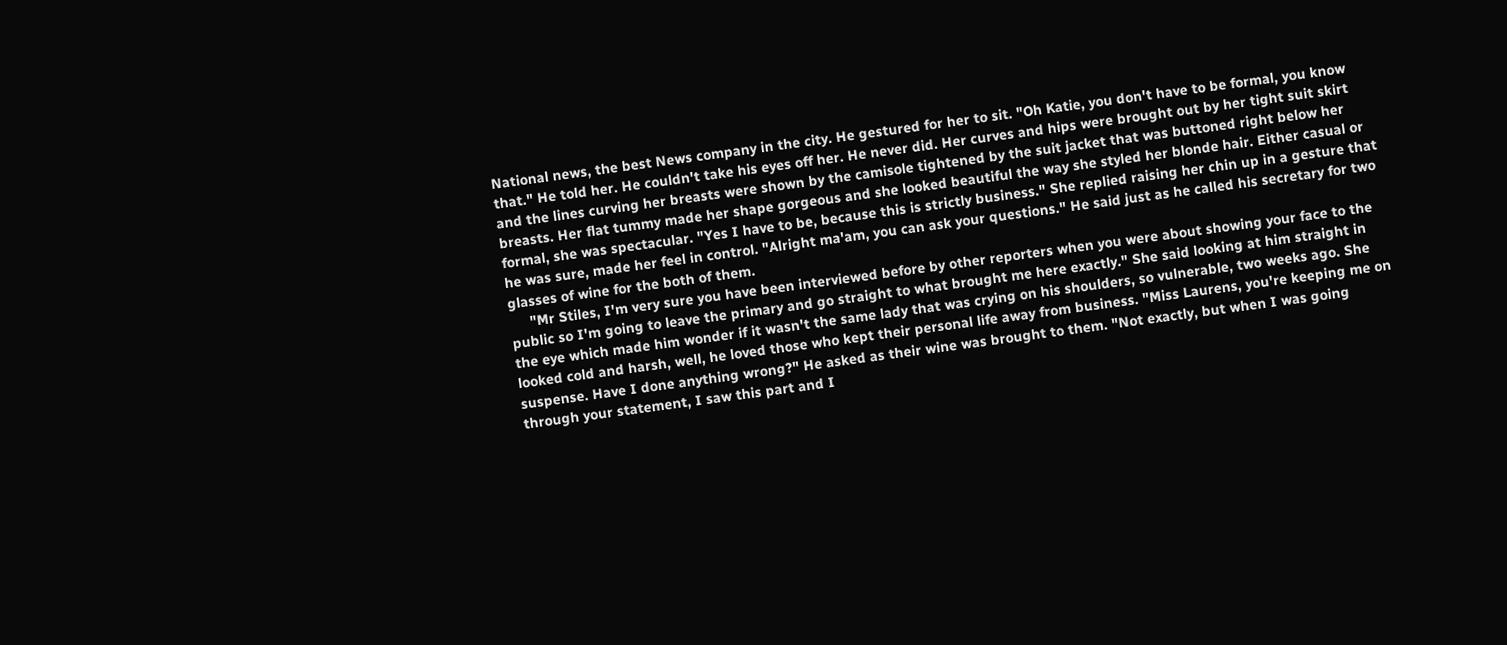National news, the best News company in the city. He gestured for her to sit. "Oh Katie, you don't have to be formal, you know that." He told her. He couldn't take his eyes off her. He never did. Her curves and hips were brought out by her tight suit skirt and the lines curving her breasts were shown by the camisole tightened by the suit jacket that was buttoned right below her breasts. Her flat tummy made her shape gorgeous and she looked beautiful the way she styled her blonde hair. Either casual or formal, she was spectacular. "Yes I have to be, because this is strictly business." She replied raising her chin up in a gesture that he was sure, made her feel in control. "Alright ma'am, you can ask your questions." He said just as he called his secretary for two glasses of wine for the both of them.
     "Mr Stiles, I'm very sure you have been interviewed before by other reporters when you were about showing your face to the public so I'm going to leave the primary and go straight to what brought me here exactly." She said looking at him straight in the eye which made him wonder if it wasn't the same lady that was crying on his shoulders, so vulnerable, two weeks ago. She looked cold and harsh, well, he loved those who kept their personal life away from business. "Miss Laurens, you're keeping me on suspense. Have I done anything wrong?" He asked as their wine was brought to them. "Not exactly, but when I was going through your statement, I saw this part and I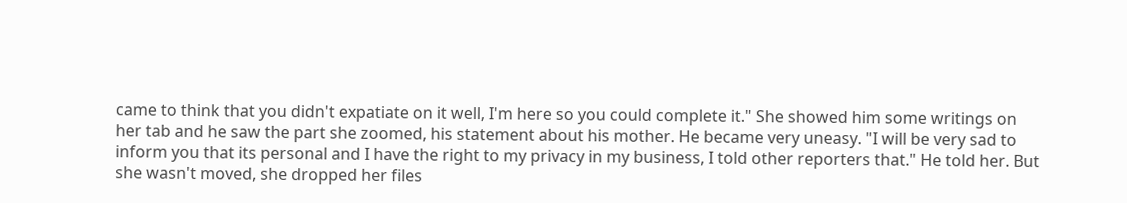came to think that you didn't expatiate on it well, I'm here so you could complete it." She showed him some writings on her tab and he saw the part she zoomed, his statement about his mother. He became very uneasy. "I will be very sad to inform you that its personal and I have the right to my privacy in my business, I told other reporters that." He told her. But she wasn't moved, she dropped her files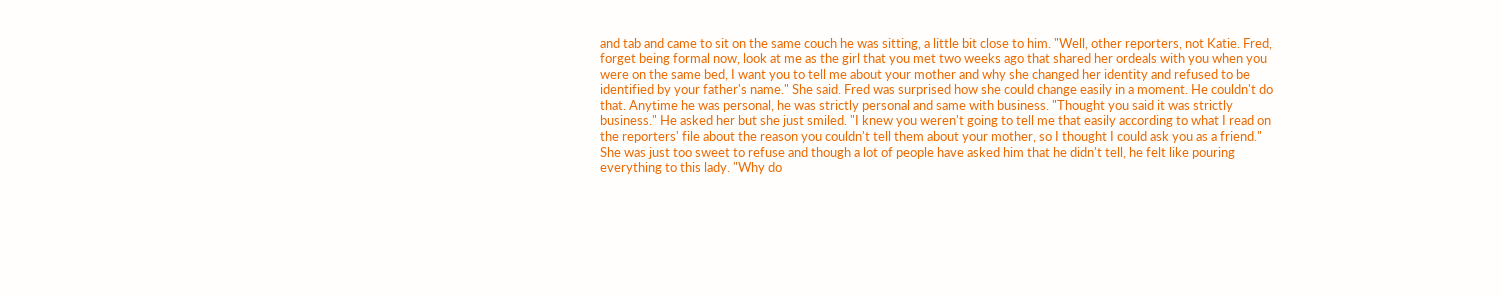and tab and came to sit on the same couch he was sitting, a little bit close to him. "Well, other reporters, not Katie. Fred, forget being formal now, look at me as the girl that you met two weeks ago that shared her ordeals with you when you were on the same bed, I want you to tell me about your mother and why she changed her identity and refused to be identified by your father's name." She said. Fred was surprised how she could change easily in a moment. He couldn't do that. Anytime he was personal, he was strictly personal and same with business. "Thought you said it was strictly business." He asked her but she just smiled. "I knew you weren't going to tell me that easily according to what I read on the reporters' file about the reason you couldn't tell them about your mother, so I thought I could ask you as a friend." She was just too sweet to refuse and though a lot of people have asked him that he didn't tell, he felt like pouring everything to this lady. "Why do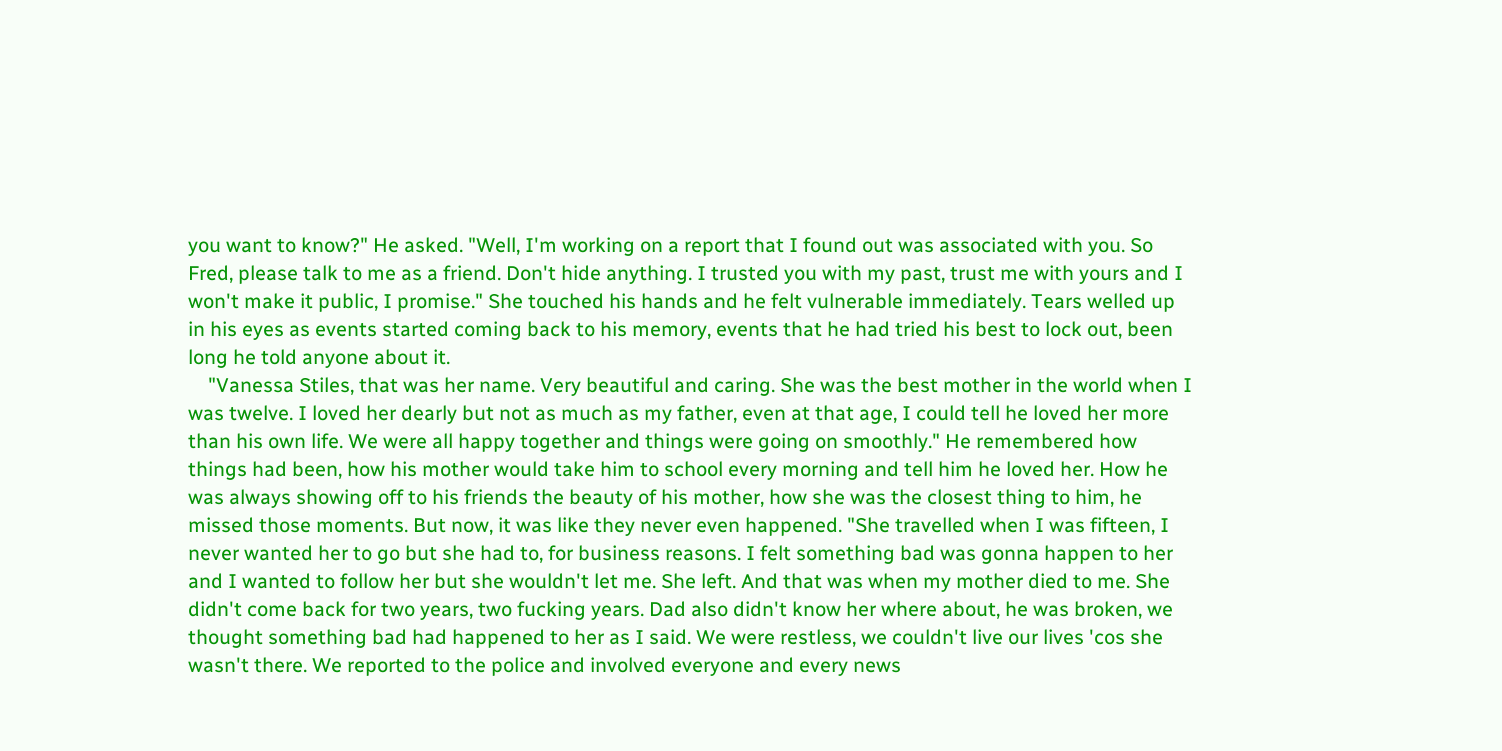you want to know?" He asked. "Well, I'm working on a report that I found out was associated with you. So Fred, please talk to me as a friend. Don't hide anything. I trusted you with my past, trust me with yours and I won't make it public, I promise." She touched his hands and he felt vulnerable immediately. Tears welled up in his eyes as events started coming back to his memory, events that he had tried his best to lock out, been long he told anyone about it.
    "Vanessa Stiles, that was her name. Very beautiful and caring. She was the best mother in the world when I was twelve. I loved her dearly but not as much as my father, even at that age, I could tell he loved her more than his own life. We were all happy together and things were going on smoothly." He remembered how things had been, how his mother would take him to school every morning and tell him he loved her. How he was always showing off to his friends the beauty of his mother, how she was the closest thing to him, he missed those moments. But now, it was like they never even happened. "She travelled when I was fifteen, I never wanted her to go but she had to, for business reasons. I felt something bad was gonna happen to her and I wanted to follow her but she wouldn't let me. She left. And that was when my mother died to me. She didn't come back for two years, two fucking years. Dad also didn't know her where about, he was broken, we thought something bad had happened to her as I said. We were restless, we couldn't live our lives 'cos she wasn't there. We reported to the police and involved everyone and every news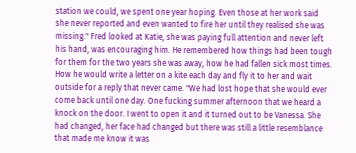station we could, we spent one year hoping. Even those at her work said she never reported and even wanted to fire her until they realised she was missing." Fred looked at Katie, she was paying full attention and never left his hand, was encouraging him. He remembered how things had been tough for them for the two years she was away, how he had fallen sick most times. How he would write a letter on a kite each day and fly it to her and wait outside for a reply that never came. "We had lost hope that she would ever come back until one day. One fucking summer afternoon that we heard a knock on the door. I went to open it and it turned out to be Vanessa. She had changed, her face had changed but there was still a little resemblance that made me know it was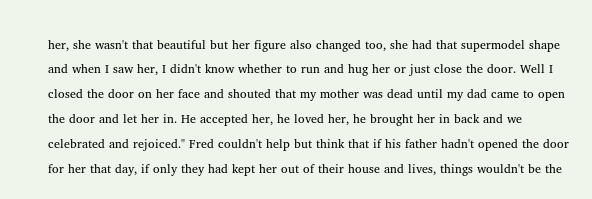her, she wasn't that beautiful but her figure also changed too, she had that supermodel shape and when I saw her, I didn't know whether to run and hug her or just close the door. Well I closed the door on her face and shouted that my mother was dead until my dad came to open the door and let her in. He accepted her, he loved her, he brought her in back and we celebrated and rejoiced." Fred couldn't help but think that if his father hadn't opened the door for her that day, if only they had kept her out of their house and lives, things wouldn't be the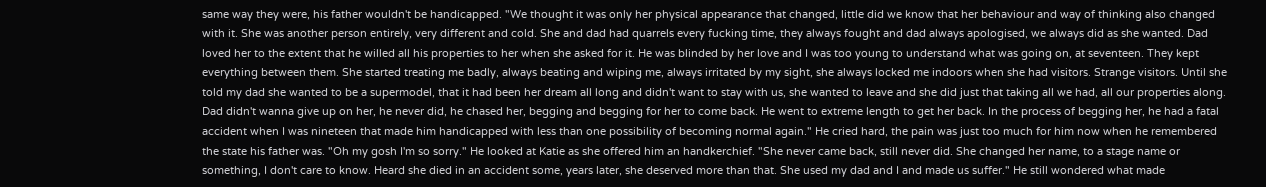same way they were, his father wouldn't be handicapped. "We thought it was only her physical appearance that changed, little did we know that her behaviour and way of thinking also changed with it. She was another person entirely, very different and cold. She and dad had quarrels every fucking time, they always fought and dad always apologised, we always did as she wanted. Dad loved her to the extent that he willed all his properties to her when she asked for it. He was blinded by her love and I was too young to understand what was going on, at seventeen. They kept everything between them. She started treating me badly, always beating and wiping me, always irritated by my sight, she always locked me indoors when she had visitors. Strange visitors. Until she told my dad she wanted to be a supermodel, that it had been her dream all long and didn't want to stay with us, she wanted to leave and she did just that taking all we had, all our properties along. Dad didn't wanna give up on her, he never did, he chased her, begging and begging for her to come back. He went to extreme length to get her back. In the process of begging her, he had a fatal accident when I was nineteen that made him handicapped with less than one possibility of becoming normal again." He cried hard, the pain was just too much for him now when he remembered the state his father was. "Oh my gosh I'm so sorry." He looked at Katie as she offered him an handkerchief. "She never came back, still never did. She changed her name, to a stage name or something, I don't care to know. Heard she died in an accident some, years later, she deserved more than that. She used my dad and I and made us suffer." He still wondered what made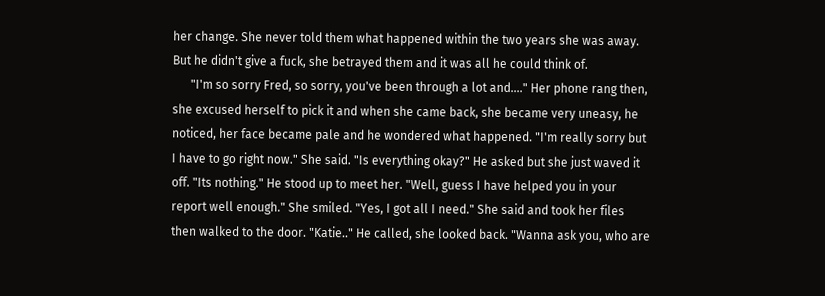her change. She never told them what happened within the two years she was away. But he didn't give a fuck, she betrayed them and it was all he could think of.
      "I'm so sorry Fred, so sorry, you've been through a lot and...." Her phone rang then, she excused herself to pick it and when she came back, she became very uneasy, he noticed, her face became pale and he wondered what happened. "I'm really sorry but I have to go right now." She said. "Is everything okay?" He asked but she just waved it off. "Its nothing." He stood up to meet her. "Well, guess I have helped you in your report well enough." She smiled. "Yes, I got all I need." She said and took her files then walked to the door. "Katie.." He called, she looked back. "Wanna ask you, who are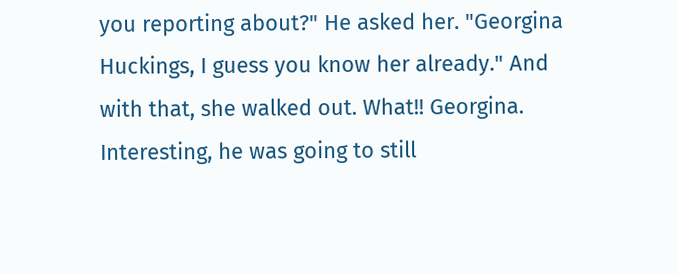you reporting about?" He asked her. "Georgina Huckings, I guess you know her already." And with that, she walked out. What!! Georgina. Interesting, he was going to still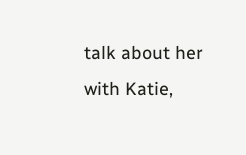talk about her with Katie,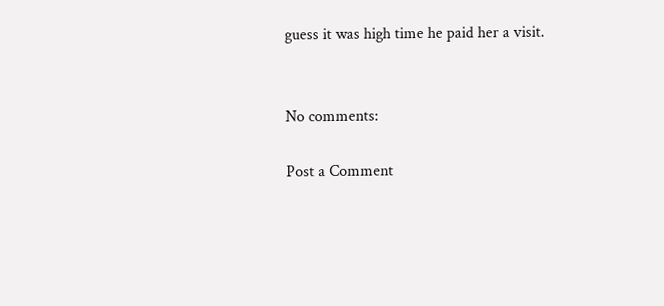guess it was high time he paid her a visit.


No comments:

Post a Comment